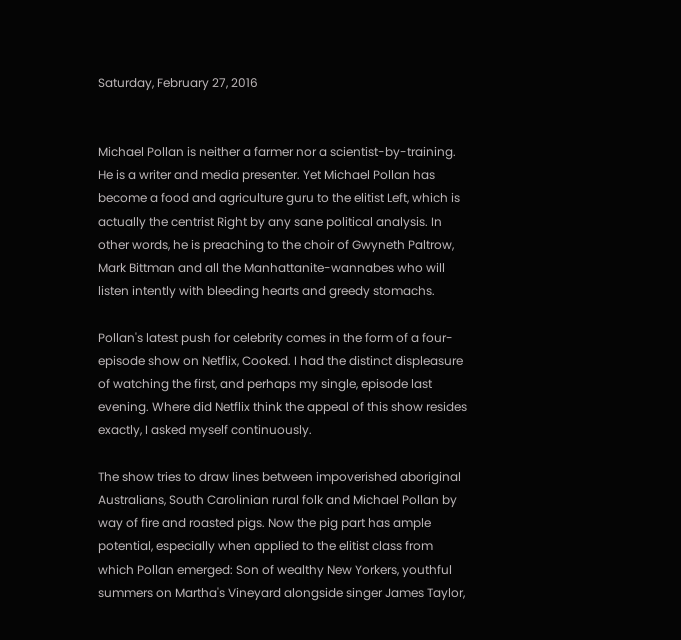Saturday, February 27, 2016


Michael Pollan is neither a farmer nor a scientist-by-training. He is a writer and media presenter. Yet Michael Pollan has become a food and agriculture guru to the elitist Left, which is actually the centrist Right by any sane political analysis. In other words, he is preaching to the choir of Gwyneth Paltrow, Mark Bittman and all the Manhattanite-wannabes who will listen intently with bleeding hearts and greedy stomachs.

Pollan's latest push for celebrity comes in the form of a four-episode show on Netflix, Cooked. I had the distinct displeasure of watching the first, and perhaps my single, episode last evening. Where did Netflix think the appeal of this show resides exactly, I asked myself continuously.

The show tries to draw lines between impoverished aboriginal Australians, South Carolinian rural folk and Michael Pollan by way of fire and roasted pigs. Now the pig part has ample potential, especially when applied to the elitist class from which Pollan emerged: Son of wealthy New Yorkers, youthful summers on Martha's Vineyard alongside singer James Taylor,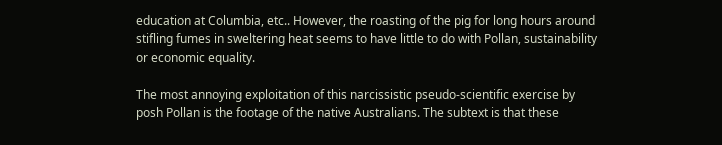education at Columbia, etc.. However, the roasting of the pig for long hours around stifling fumes in sweltering heat seems to have little to do with Pollan, sustainability or economic equality.

The most annoying exploitation of this narcissistic pseudo-scientific exercise by posh Pollan is the footage of the native Australians. The subtext is that these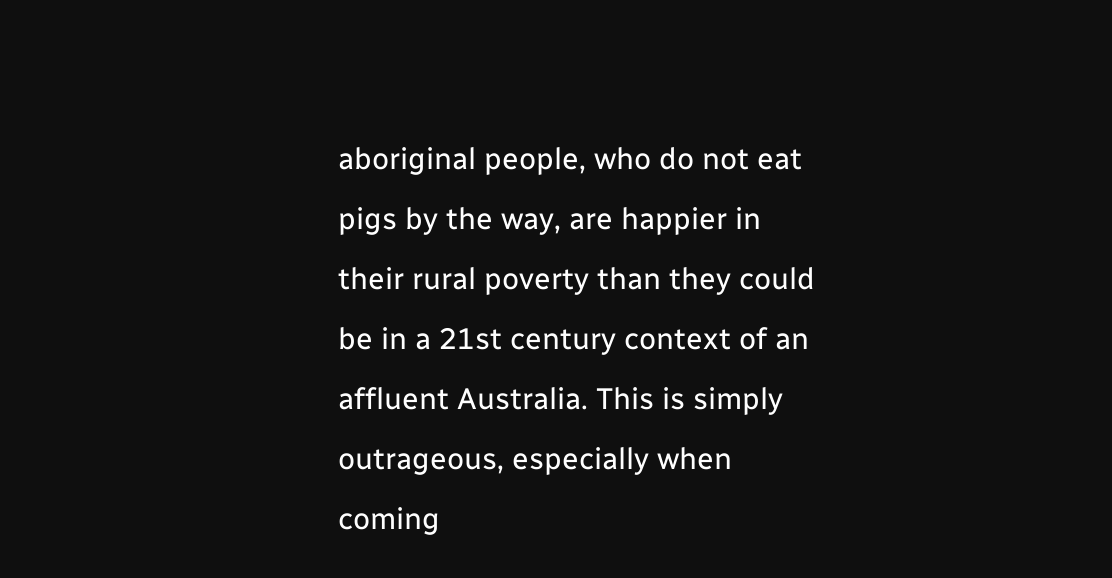aboriginal people, who do not eat pigs by the way, are happier in their rural poverty than they could be in a 21st century context of an affluent Australia. This is simply outrageous, especially when coming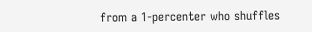from a 1-percenter who shuffles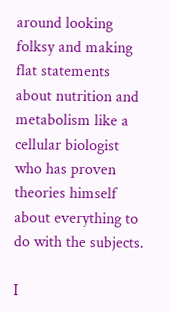around looking folksy and making flat statements about nutrition and metabolism like a cellular biologist who has proven theories himself about everything to do with the subjects.

I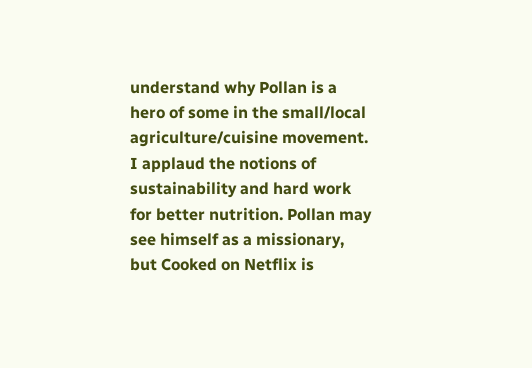understand why Pollan is a hero of some in the small/local agriculture/cuisine movement. I applaud the notions of sustainability and hard work for better nutrition. Pollan may see himself as a missionary, but Cooked on Netflix is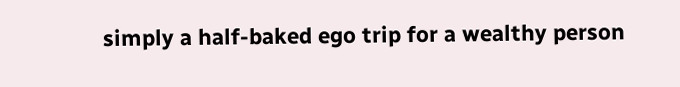simply a half-baked ego trip for a wealthy person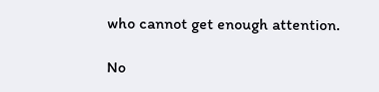who cannot get enough attention.

No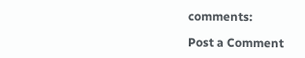comments:

Post a Comment